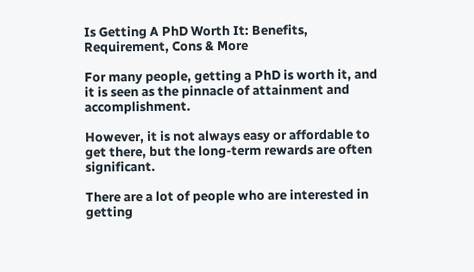Is Getting A PhD Worth It: Benefits, Requirement, Cons & More

For many people, getting a PhD is worth it, and it is seen as the pinnacle of attainment and accomplishment.

However, it is not always easy or affordable to get there, but the long-term rewards are often significant.

There are a lot of people who are interested in getting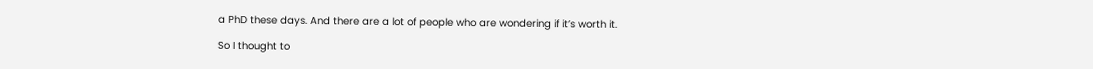a PhD these days. And there are a lot of people who are wondering if it’s worth it.

So I thought to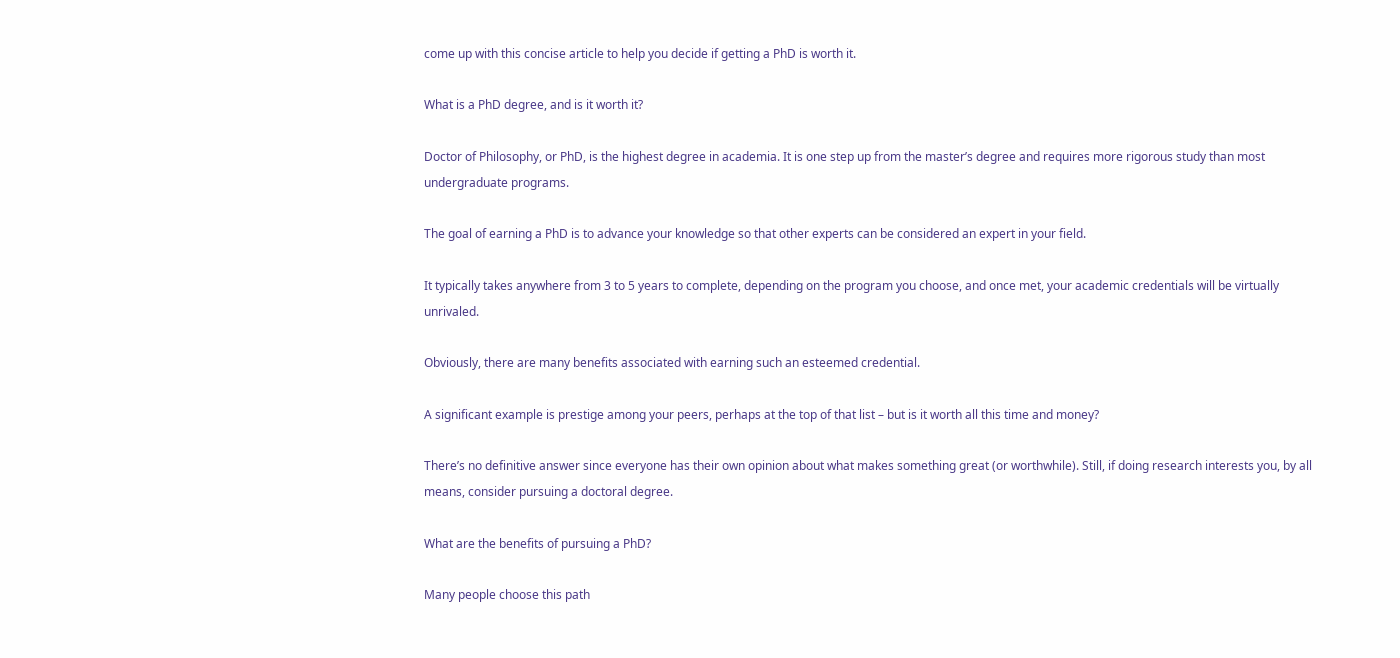come up with this concise article to help you decide if getting a PhD is worth it.

What is a PhD degree, and is it worth it?

Doctor of Philosophy, or PhD, is the highest degree in academia. It is one step up from the master’s degree and requires more rigorous study than most undergraduate programs.

The goal of earning a PhD is to advance your knowledge so that other experts can be considered an expert in your field.

It typically takes anywhere from 3 to 5 years to complete, depending on the program you choose, and once met, your academic credentials will be virtually unrivaled.

Obviously, there are many benefits associated with earning such an esteemed credential.

A significant example is prestige among your peers, perhaps at the top of that list – but is it worth all this time and money?

There’s no definitive answer since everyone has their own opinion about what makes something great (or worthwhile). Still, if doing research interests you, by all means, consider pursuing a doctoral degree.

What are the benefits of pursuing a PhD?

Many people choose this path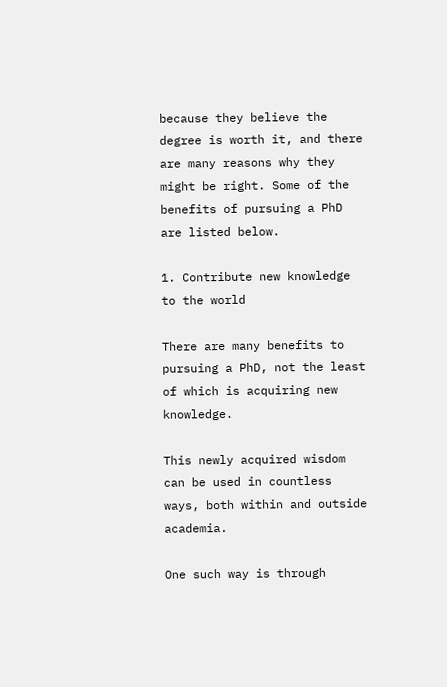because they believe the degree is worth it, and there are many reasons why they might be right. Some of the benefits of pursuing a PhD are listed below.

1. Contribute new knowledge to the world

There are many benefits to pursuing a PhD, not the least of which is acquiring new knowledge.

This newly acquired wisdom can be used in countless ways, both within and outside academia.

One such way is through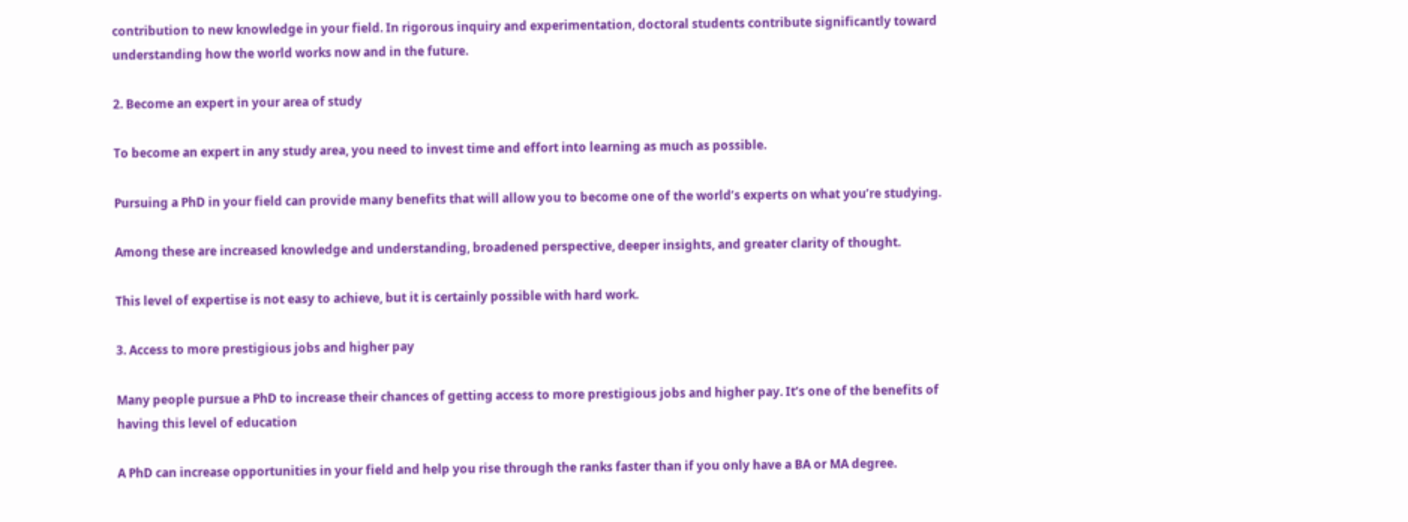contribution to new knowledge in your field. In rigorous inquiry and experimentation, doctoral students contribute significantly toward understanding how the world works now and in the future.

2. Become an expert in your area of study

To become an expert in any study area, you need to invest time and effort into learning as much as possible.

Pursuing a PhD in your field can provide many benefits that will allow you to become one of the world’s experts on what you’re studying.

Among these are increased knowledge and understanding, broadened perspective, deeper insights, and greater clarity of thought.

This level of expertise is not easy to achieve, but it is certainly possible with hard work.

3. Access to more prestigious jobs and higher pay

Many people pursue a PhD to increase their chances of getting access to more prestigious jobs and higher pay. It’s one of the benefits of having this level of education

A PhD can increase opportunities in your field and help you rise through the ranks faster than if you only have a BA or MA degree.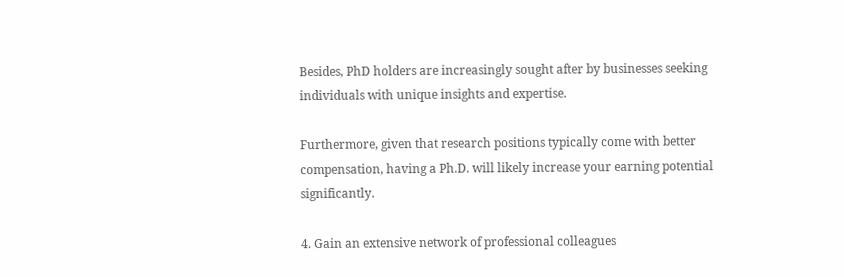Besides, PhD holders are increasingly sought after by businesses seeking individuals with unique insights and expertise.

Furthermore, given that research positions typically come with better compensation, having a Ph.D. will likely increase your earning potential significantly.

4. Gain an extensive network of professional colleagues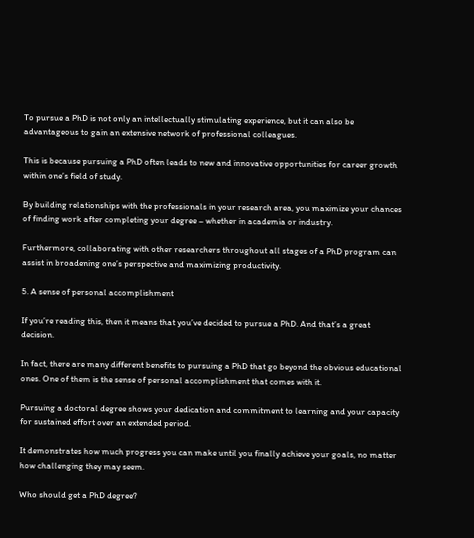To pursue a PhD is not only an intellectually stimulating experience, but it can also be advantageous to gain an extensive network of professional colleagues.

This is because pursuing a PhD often leads to new and innovative opportunities for career growth within one’s field of study.

By building relationships with the professionals in your research area, you maximize your chances of finding work after completing your degree – whether in academia or industry.

Furthermore, collaborating with other researchers throughout all stages of a PhD program can assist in broadening one’s perspective and maximizing productivity.

5. A sense of personal accomplishment

If you’re reading this, then it means that you’ve decided to pursue a PhD. And that’s a great decision.

In fact, there are many different benefits to pursuing a PhD that go beyond the obvious educational ones. One of them is the sense of personal accomplishment that comes with it.

Pursuing a doctoral degree shows your dedication and commitment to learning and your capacity for sustained effort over an extended period.

It demonstrates how much progress you can make until you finally achieve your goals, no matter how challenging they may seem.

Who should get a PhD degree?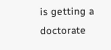is getting a doctorate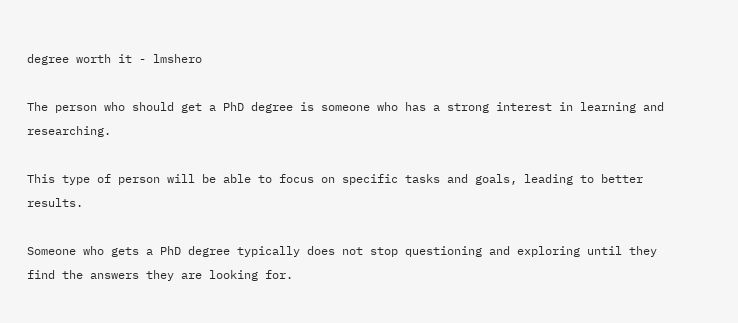degree worth it - lmshero

The person who should get a PhD degree is someone who has a strong interest in learning and researching.

This type of person will be able to focus on specific tasks and goals, leading to better results.

Someone who gets a PhD degree typically does not stop questioning and exploring until they find the answers they are looking for.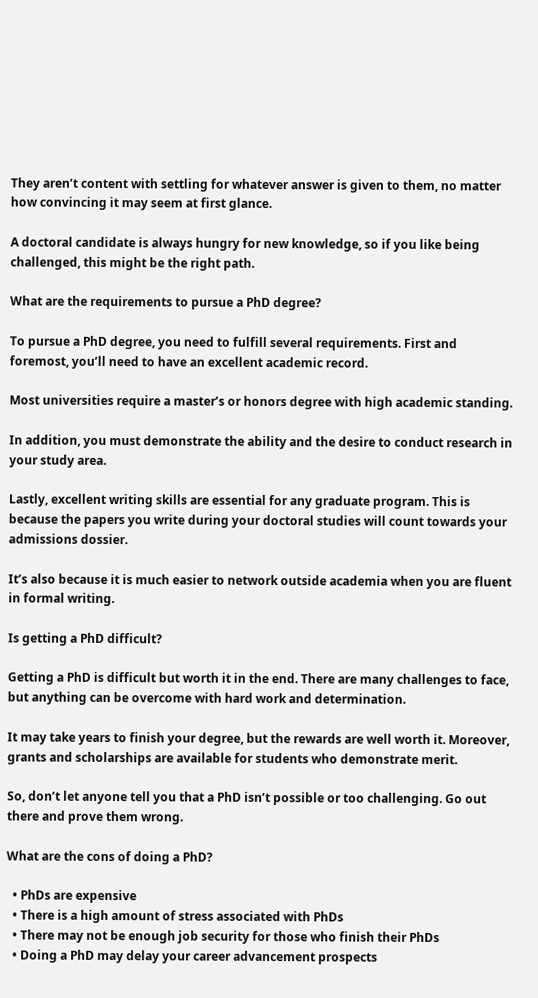They aren’t content with settling for whatever answer is given to them, no matter how convincing it may seem at first glance.

A doctoral candidate is always hungry for new knowledge, so if you like being challenged, this might be the right path.

What are the requirements to pursue a PhD degree?

To pursue a PhD degree, you need to fulfill several requirements. First and foremost, you’ll need to have an excellent academic record.

Most universities require a master’s or honors degree with high academic standing.

In addition, you must demonstrate the ability and the desire to conduct research in your study area.

Lastly, excellent writing skills are essential for any graduate program. This is because the papers you write during your doctoral studies will count towards your admissions dossier.

It’s also because it is much easier to network outside academia when you are fluent in formal writing.

Is getting a PhD difficult?

Getting a PhD is difficult but worth it in the end. There are many challenges to face, but anything can be overcome with hard work and determination.

It may take years to finish your degree, but the rewards are well worth it. Moreover, grants and scholarships are available for students who demonstrate merit.

So, don’t let anyone tell you that a PhD isn’t possible or too challenging. Go out there and prove them wrong.

What are the cons of doing a PhD?

  • PhDs are expensive
  • There is a high amount of stress associated with PhDs
  • There may not be enough job security for those who finish their PhDs
  • Doing a PhD may delay your career advancement prospects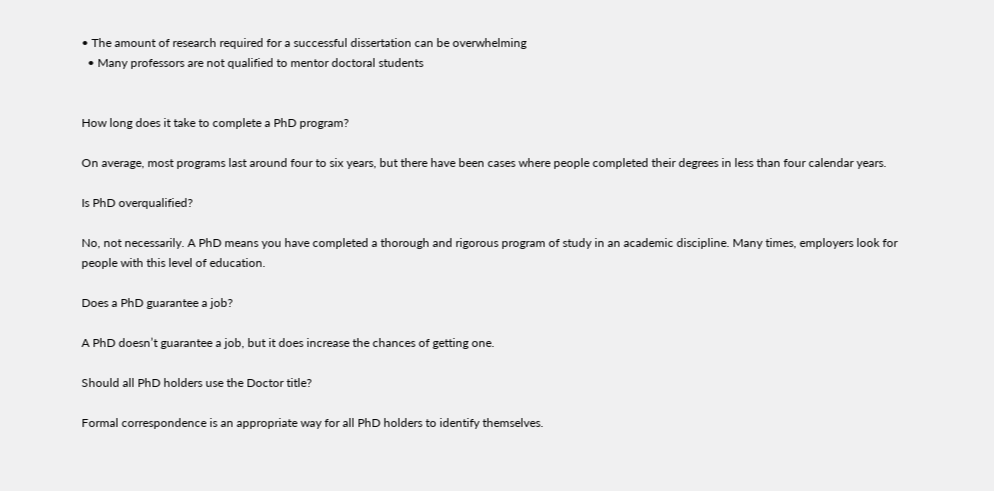• The amount of research required for a successful dissertation can be overwhelming
  • Many professors are not qualified to mentor doctoral students


How long does it take to complete a PhD program?

On average, most programs last around four to six years, but there have been cases where people completed their degrees in less than four calendar years.

Is PhD overqualified?

No, not necessarily. A PhD means you have completed a thorough and rigorous program of study in an academic discipline. Many times, employers look for people with this level of education.

Does a PhD guarantee a job?

A PhD doesn’t guarantee a job, but it does increase the chances of getting one.

Should all PhD holders use the Doctor title?

Formal correspondence is an appropriate way for all PhD holders to identify themselves.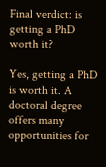Final verdict: is getting a PhD worth it?

Yes, getting a PhD is worth it. A doctoral degree offers many opportunities for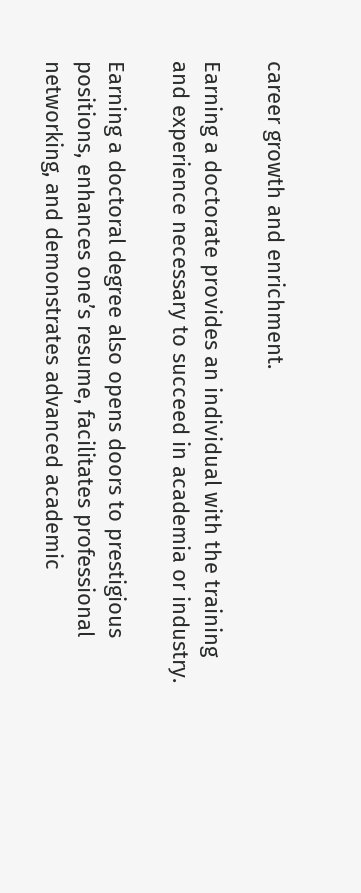career growth and enrichment.

Earning a doctorate provides an individual with the training and experience necessary to succeed in academia or industry.

Earning a doctoral degree also opens doors to prestigious positions, enhances one’s resume, facilitates professional networking, and demonstrates advanced academic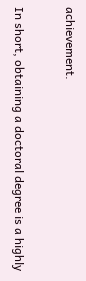achievement.

In short, obtaining a doctoral degree is a highly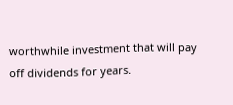worthwhile investment that will pay off dividends for years.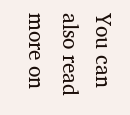You can also read more on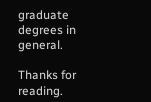graduate degrees in general.

Thanks for reading.